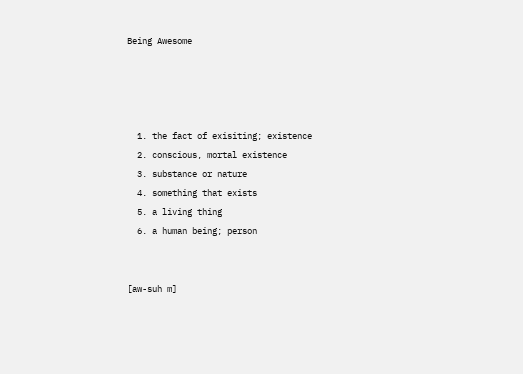Being Awesome




  1. the fact of exisiting; existence
  2. conscious, mortal existence
  3. substance or nature
  4. something that exists
  5. a living thing
  6. a human being; person


[aw-suh m]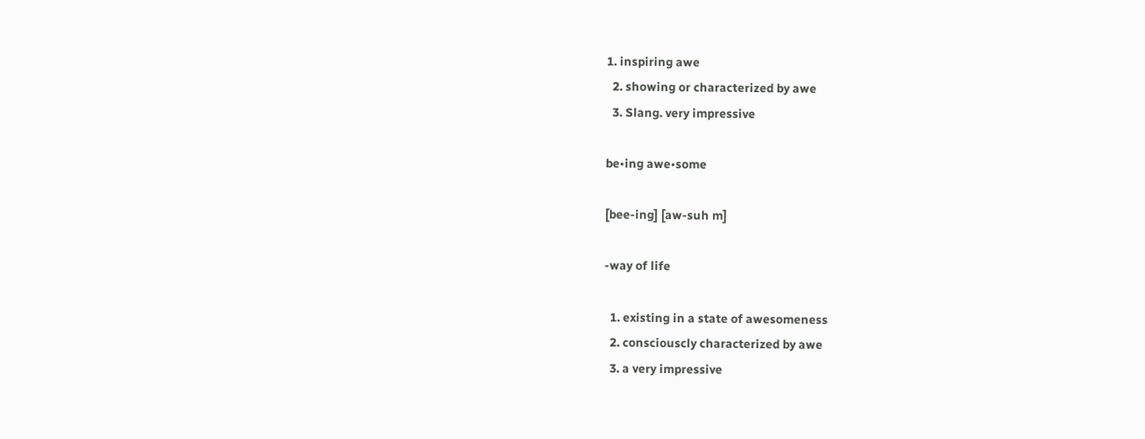1. inspiring awe
  2. showing or characterized by awe
  3. Slang. very impressive

be•ing awe•some

[bee-ing] [aw-suh m]

-way of life

  1. existing in a state of awesomeness
  2. consciouscly characterized by awe
  3. a very impressive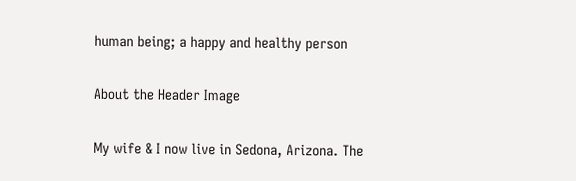human being; a happy and healthy person

About the Header Image

My wife & I now live in Sedona, Arizona. The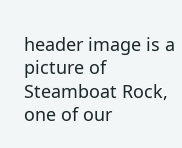header image is a picture of Steamboat Rock, one of our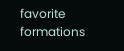favorite formations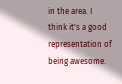in the area. I think it's a good representation of being awesome.